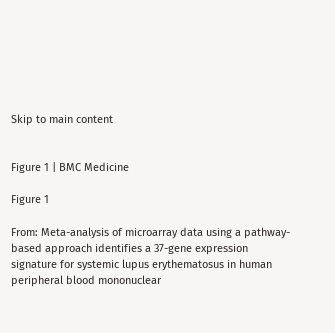Skip to main content


Figure 1 | BMC Medicine

Figure 1

From: Meta-analysis of microarray data using a pathway-based approach identifies a 37-gene expression signature for systemic lupus erythematosus in human peripheral blood mononuclear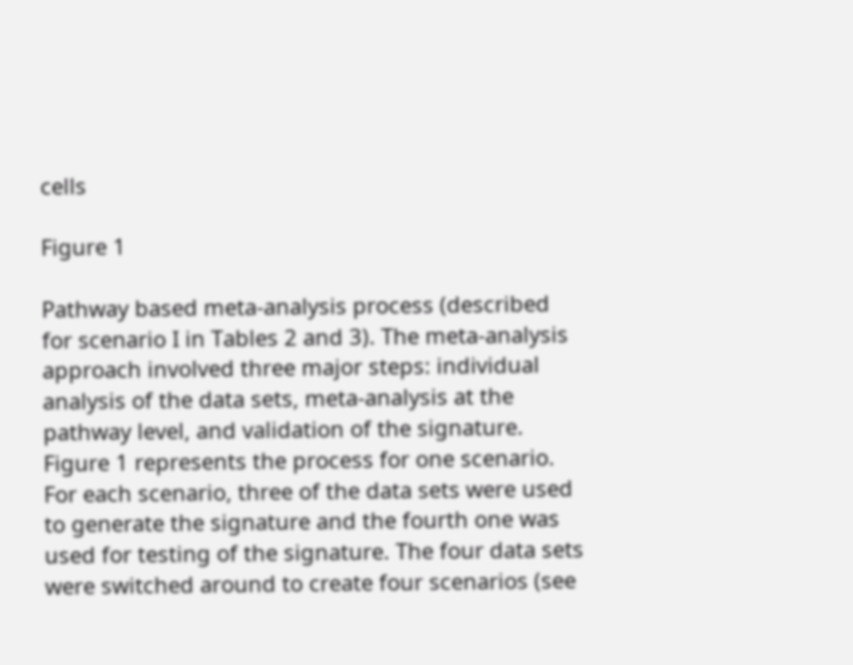cells

Figure 1

Pathway based meta-analysis process (described for scenario I in Tables 2 and 3). The meta-analysis approach involved three major steps: individual analysis of the data sets, meta-analysis at the pathway level, and validation of the signature. Figure 1 represents the process for one scenario. For each scenario, three of the data sets were used to generate the signature and the fourth one was used for testing of the signature. The four data sets were switched around to create four scenarios (see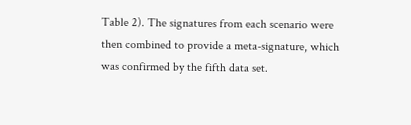Table 2). The signatures from each scenario were then combined to provide a meta-signature, which was confirmed by the fifth data set.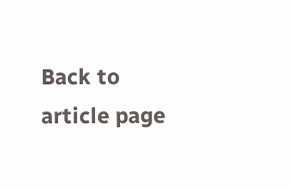Back to article page